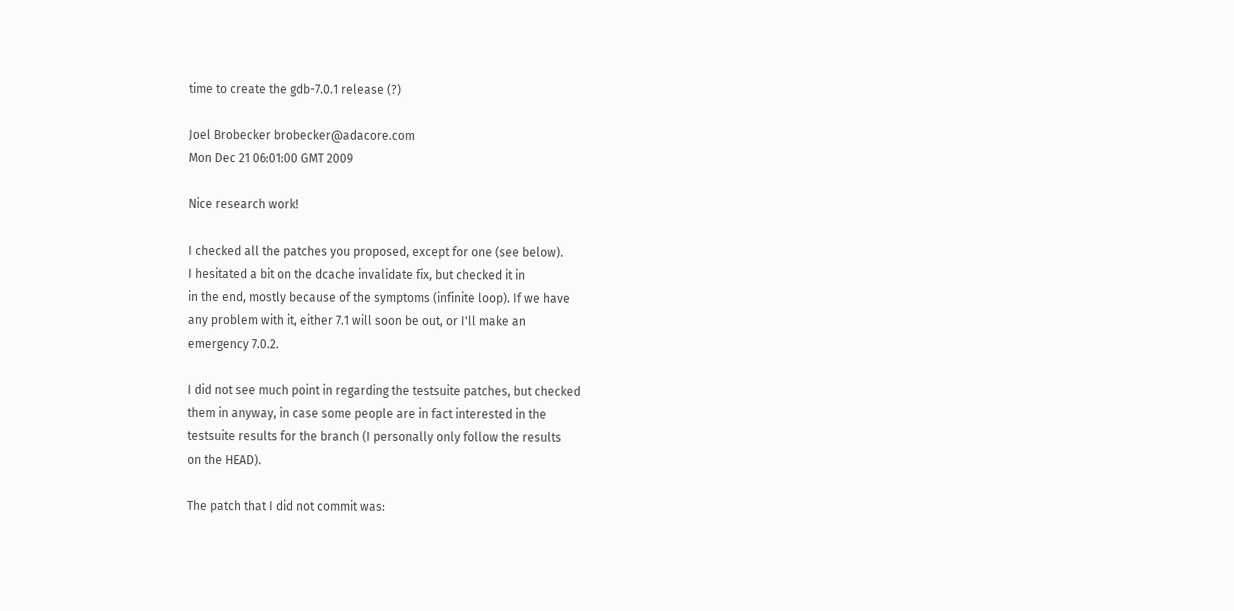time to create the gdb-7.0.1 release (?)

Joel Brobecker brobecker@adacore.com
Mon Dec 21 06:01:00 GMT 2009

Nice research work!

I checked all the patches you proposed, except for one (see below).
I hesitated a bit on the dcache invalidate fix, but checked it in
in the end, mostly because of the symptoms (infinite loop). If we have
any problem with it, either 7.1 will soon be out, or I'll make an
emergency 7.0.2.

I did not see much point in regarding the testsuite patches, but checked
them in anyway, in case some people are in fact interested in the
testsuite results for the branch (I personally only follow the results
on the HEAD).

The patch that I did not commit was: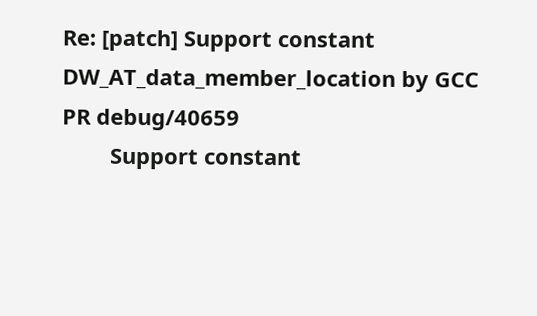Re: [patch] Support constant DW_AT_data_member_location by GCC PR debug/40659
        Support constant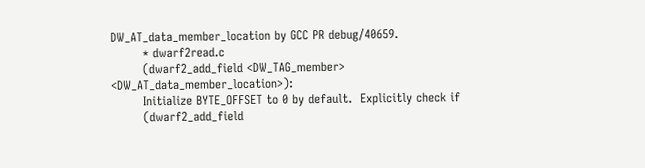DW_AT_data_member_location by GCC PR debug/40659.
        * dwarf2read.c
        (dwarf2_add_field <DW_TAG_member> <DW_AT_data_member_location>):
        Initialize BYTE_OFFSET to 0 by default.  Explicitly check if
        (dwarf2_add_field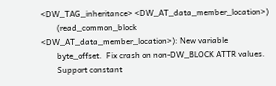<DW_TAG_inheritance> <DW_AT_data_member_location>)
        (read_common_block <DW_AT_data_member_location>): New variable
        byte_offset.  Fix crash on non-DW_BLOCK ATTR values.
        Support constant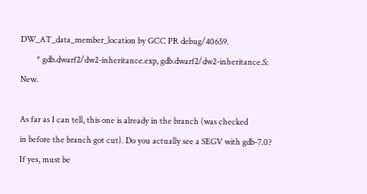DW_AT_data_member_location by GCC PR debug/40659.
        * gdb.dwarf2/dw2-inheritance.exp, gdb.dwarf2/dw2-inheritance.S: New.

As far as I can tell, this one is already in the branch (was checked
in before the branch got cut). Do you actually see a SEGV with gdb-7.0?
If yes, must be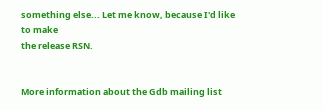something else... Let me know, because I'd like to make
the release RSN.


More information about the Gdb mailing list